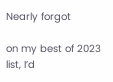Nearly forgot

on my best of 2023 list, I’d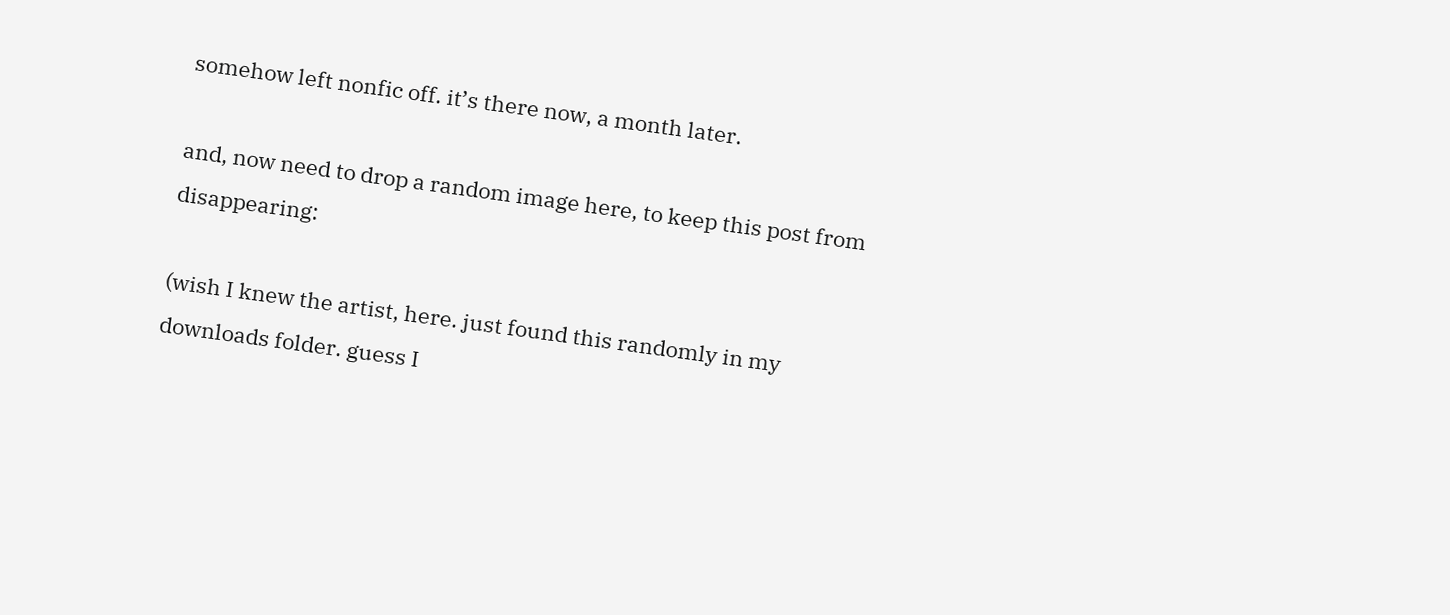somehow left nonfic off. it’s there now, a month later.

and, now need to drop a random image here, to keep this post from disappearing:

(wish I knew the artist, here. just found this randomly in my downloads folder. guess I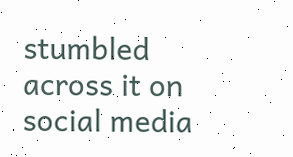stumbled across it on social media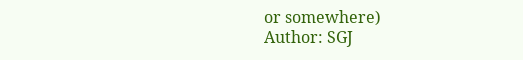or somewhere)
Author: SGJ